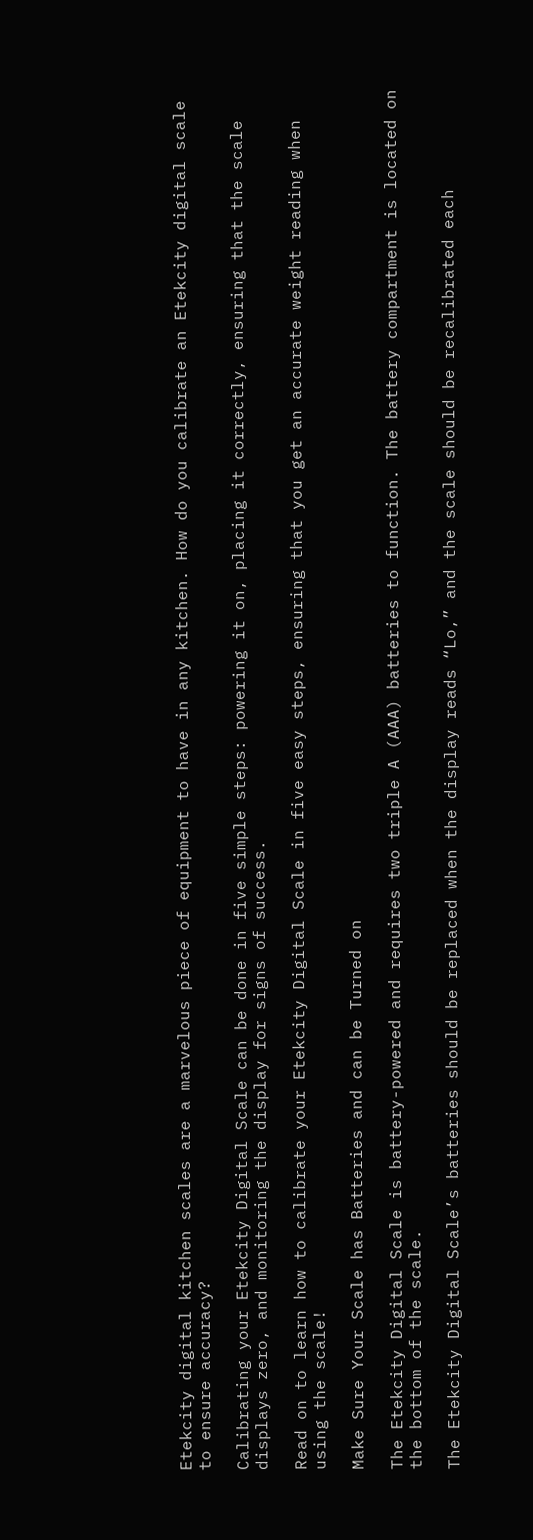Etekcity digital kitchen scales are a marvelous piece of equipment to have in any kitchen. How do you calibrate an Etekcity digital scale to ensure accuracy?

Calibrating your Etekcity Digital Scale can be done in five simple steps: powering it on, placing it correctly, ensuring that the scale displays zero, and monitoring the display for signs of success.

Read on to learn how to calibrate your Etekcity Digital Scale in five easy steps, ensuring that you get an accurate weight reading when using the scale!

Make Sure Your Scale has Batteries and can be Turned on

The Etekcity Digital Scale is battery-powered and requires two triple A (AAA) batteries to function. The battery compartment is located on the bottom of the scale.

The Etekcity Digital Scale’s batteries should be replaced when the display reads “Lo,” and the scale should be recalibrated each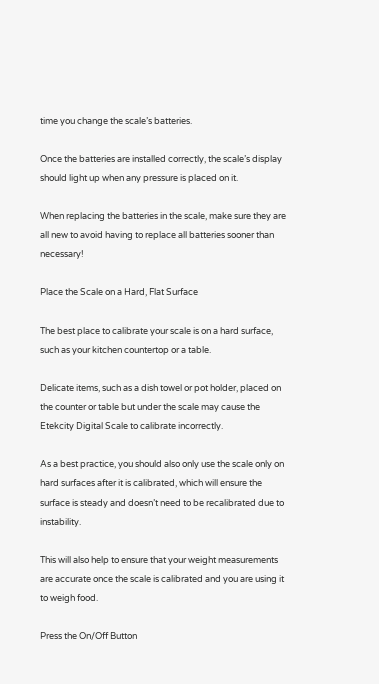time you change the scale’s batteries.

Once the batteries are installed correctly, the scale’s display should light up when any pressure is placed on it.

When replacing the batteries in the scale, make sure they are all new to avoid having to replace all batteries sooner than necessary!

Place the Scale on a Hard, Flat Surface

The best place to calibrate your scale is on a hard surface, such as your kitchen countertop or a table.

Delicate items, such as a dish towel or pot holder, placed on the counter or table but under the scale may cause the Etekcity Digital Scale to calibrate incorrectly.

As a best practice, you should also only use the scale only on hard surfaces after it is calibrated, which will ensure the surface is steady and doesn’t need to be recalibrated due to instability.

This will also help to ensure that your weight measurements are accurate once the scale is calibrated and you are using it to weigh food.

Press the On/Off Button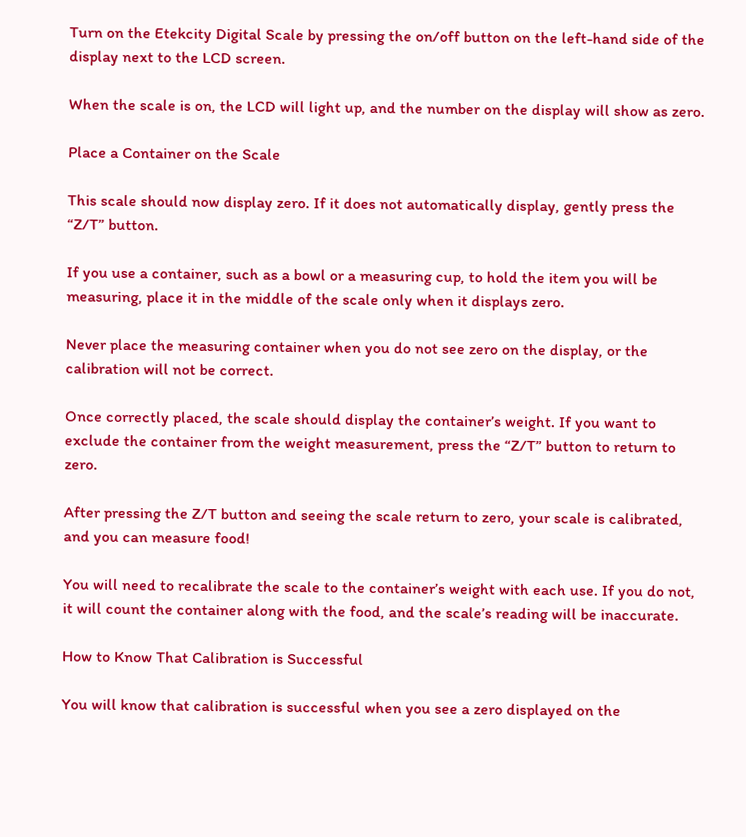Turn on the Etekcity Digital Scale by pressing the on/off button on the left-hand side of the display next to the LCD screen.

When the scale is on, the LCD will light up, and the number on the display will show as zero.

Place a Container on the Scale

This scale should now display zero. If it does not automatically display, gently press the “Z/T” button.

If you use a container, such as a bowl or a measuring cup, to hold the item you will be measuring, place it in the middle of the scale only when it displays zero.

Never place the measuring container when you do not see zero on the display, or the calibration will not be correct.

Once correctly placed, the scale should display the container’s weight. If you want to exclude the container from the weight measurement, press the “Z/T” button to return to zero.

After pressing the Z/T button and seeing the scale return to zero, your scale is calibrated, and you can measure food!

You will need to recalibrate the scale to the container’s weight with each use. If you do not, it will count the container along with the food, and the scale’s reading will be inaccurate.

How to Know That Calibration is Successful

You will know that calibration is successful when you see a zero displayed on the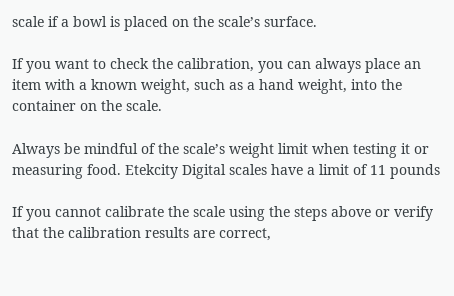scale if a bowl is placed on the scale’s surface.

If you want to check the calibration, you can always place an item with a known weight, such as a hand weight, into the container on the scale.

Always be mindful of the scale’s weight limit when testing it or measuring food. Etekcity Digital scales have a limit of 11 pounds

If you cannot calibrate the scale using the steps above or verify that the calibration results are correct,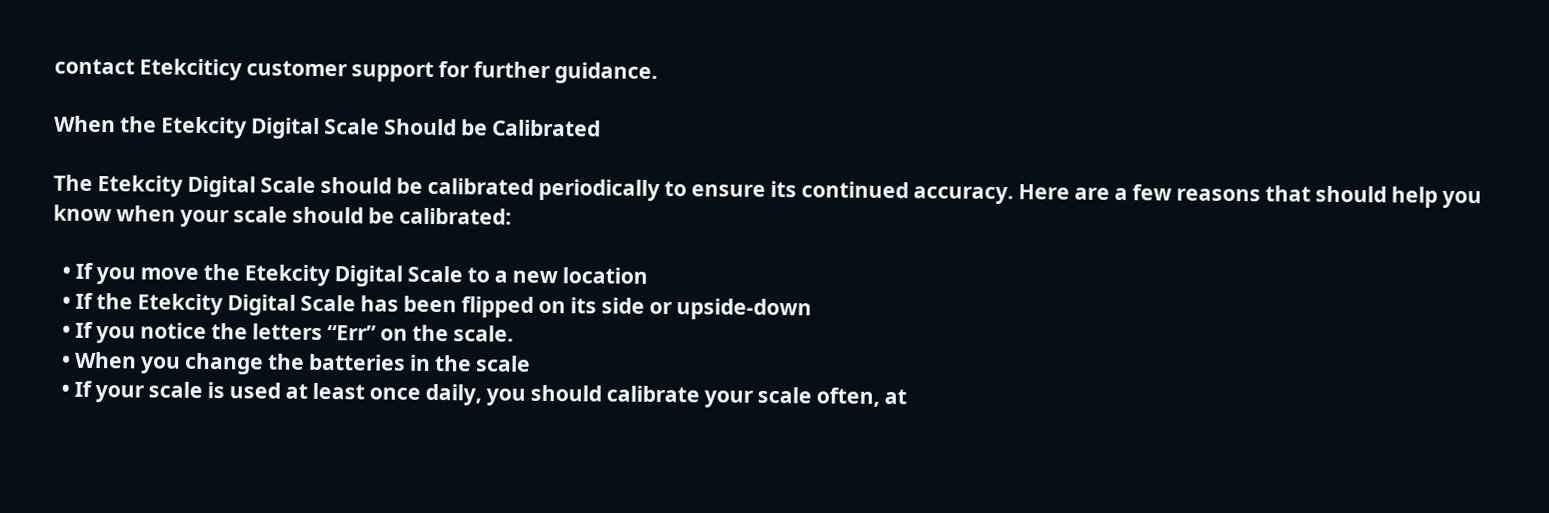contact Etekciticy customer support for further guidance.

When the Etekcity Digital Scale Should be Calibrated

The Etekcity Digital Scale should be calibrated periodically to ensure its continued accuracy. Here are a few reasons that should help you know when your scale should be calibrated:

  • If you move the Etekcity Digital Scale to a new location
  • If the Etekcity Digital Scale has been flipped on its side or upside-down
  • If you notice the letters “Err” on the scale.
  • When you change the batteries in the scale
  • If your scale is used at least once daily, you should calibrate your scale often, at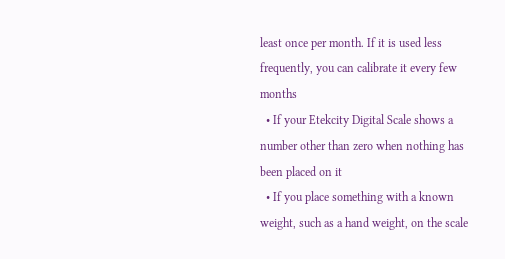least once per month. If it is used less frequently, you can calibrate it every few months
  • If your Etekcity Digital Scale shows a number other than zero when nothing has been placed on it
  • If you place something with a known weight, such as a hand weight, on the scale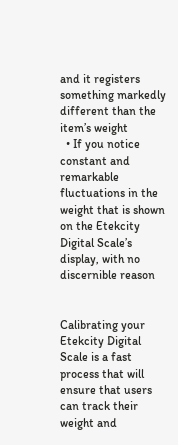and it registers something markedly different than the item’s weight
  • If you notice constant and remarkable fluctuations in the weight that is shown on the Etekcity Digital Scale’s display, with no discernible reason


Calibrating your Etekcity Digital Scale is a fast process that will ensure that users can track their weight and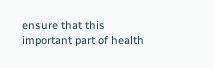ensure that this important part of health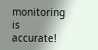monitoring is accurate!